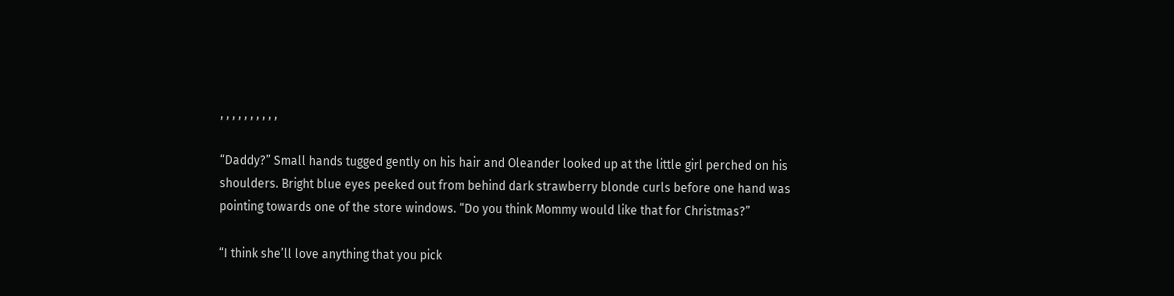, , , , , , , , , ,

“Daddy?” Small hands tugged gently on his hair and Oleander looked up at the little girl perched on his shoulders. Bright blue eyes peeked out from behind dark strawberry blonde curls before one hand was pointing towards one of the store windows. “Do you think Mommy would like that for Christmas?”

“I think she’ll love anything that you pick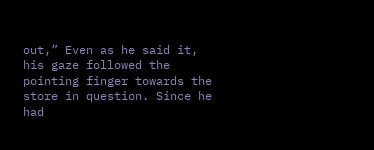out,” Even as he said it, his gaze followed the pointing finger towards the store in question. Since he had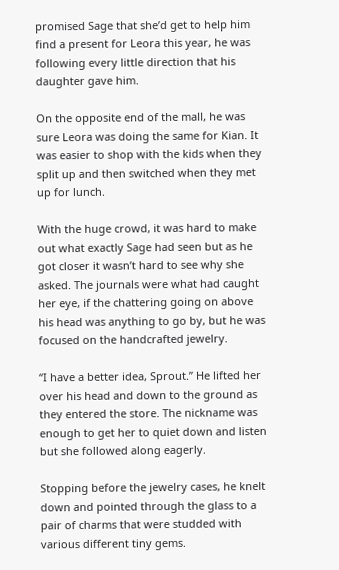promised Sage that she’d get to help him find a present for Leora this year, he was following every little direction that his daughter gave him.

On the opposite end of the mall, he was sure Leora was doing the same for Kian. It was easier to shop with the kids when they split up and then switched when they met up for lunch.

With the huge crowd, it was hard to make out what exactly Sage had seen but as he got closer it wasn’t hard to see why she asked. The journals were what had caught her eye, if the chattering going on above his head was anything to go by, but he was focused on the handcrafted jewelry.

“I have a better idea, Sprout.” He lifted her over his head and down to the ground as they entered the store. The nickname was enough to get her to quiet down and listen but she followed along eagerly.

Stopping before the jewelry cases, he knelt down and pointed through the glass to a pair of charms that were studded with various different tiny gems.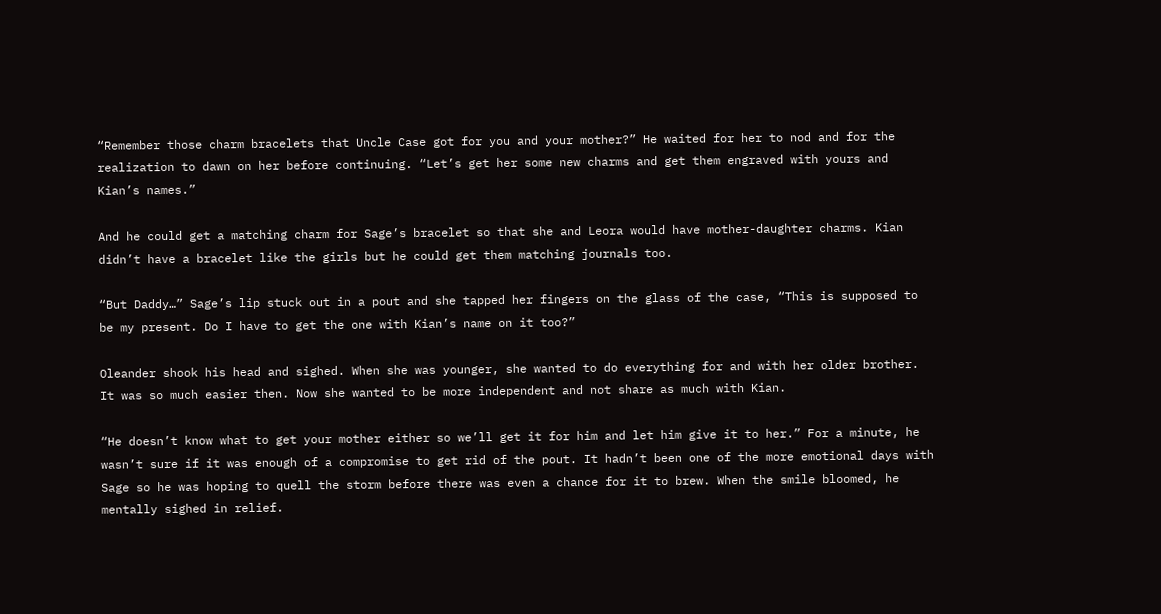“Remember those charm bracelets that Uncle Case got for you and your mother?” He waited for her to nod and for the realization to dawn on her before continuing. “Let’s get her some new charms and get them engraved with yours and Kian’s names.”

And he could get a matching charm for Sage’s bracelet so that she and Leora would have mother-daughter charms. Kian didn’t have a bracelet like the girls but he could get them matching journals too.

“But Daddy…” Sage’s lip stuck out in a pout and she tapped her fingers on the glass of the case, “This is supposed to be my present. Do I have to get the one with Kian’s name on it too?”

Oleander shook his head and sighed. When she was younger, she wanted to do everything for and with her older brother. It was so much easier then. Now she wanted to be more independent and not share as much with Kian.

“He doesn’t know what to get your mother either so we’ll get it for him and let him give it to her.” For a minute, he wasn’t sure if it was enough of a compromise to get rid of the pout. It hadn’t been one of the more emotional days with Sage so he was hoping to quell the storm before there was even a chance for it to brew. When the smile bloomed, he mentally sighed in relief.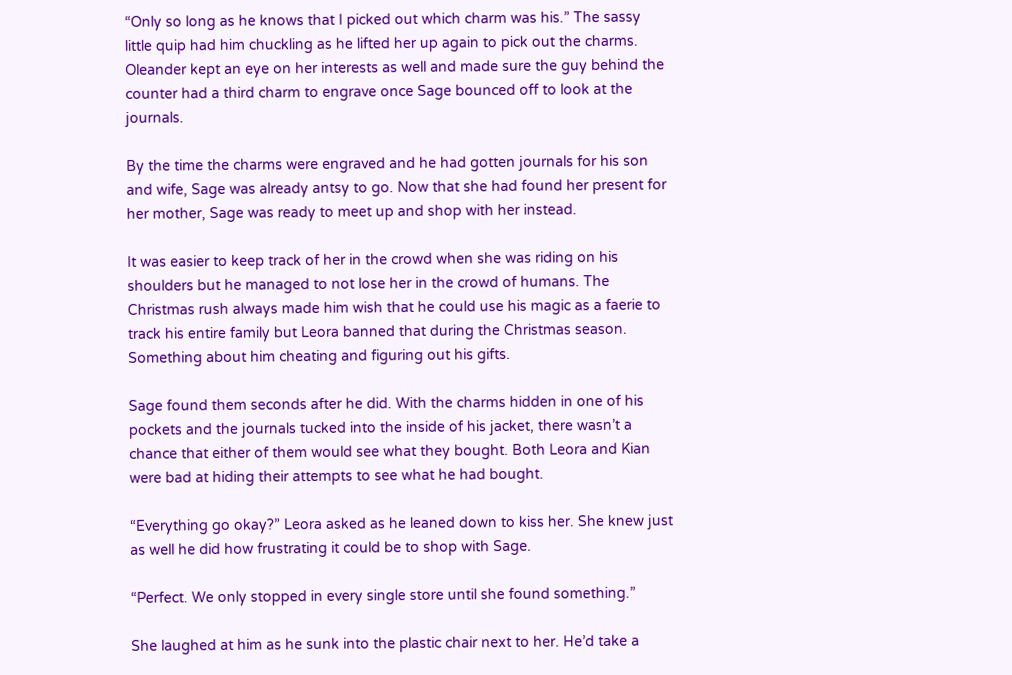“Only so long as he knows that I picked out which charm was his.” The sassy little quip had him chuckling as he lifted her up again to pick out the charms. Oleander kept an eye on her interests as well and made sure the guy behind the counter had a third charm to engrave once Sage bounced off to look at the journals.

By the time the charms were engraved and he had gotten journals for his son and wife, Sage was already antsy to go. Now that she had found her present for her mother, Sage was ready to meet up and shop with her instead.

It was easier to keep track of her in the crowd when she was riding on his shoulders but he managed to not lose her in the crowd of humans. The Christmas rush always made him wish that he could use his magic as a faerie to track his entire family but Leora banned that during the Christmas season. Something about him cheating and figuring out his gifts.

Sage found them seconds after he did. With the charms hidden in one of his pockets and the journals tucked into the inside of his jacket, there wasn’t a chance that either of them would see what they bought. Both Leora and Kian were bad at hiding their attempts to see what he had bought.

“Everything go okay?” Leora asked as he leaned down to kiss her. She knew just as well he did how frustrating it could be to shop with Sage.

“Perfect. We only stopped in every single store until she found something.”

She laughed at him as he sunk into the plastic chair next to her. He’d take a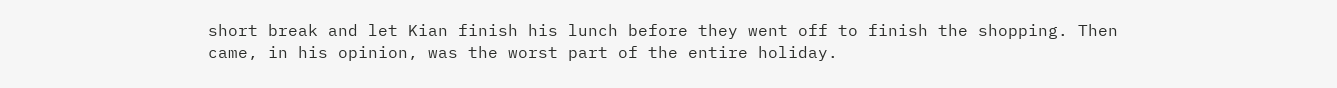short break and let Kian finish his lunch before they went off to finish the shopping. Then came, in his opinion, was the worst part of the entire holiday.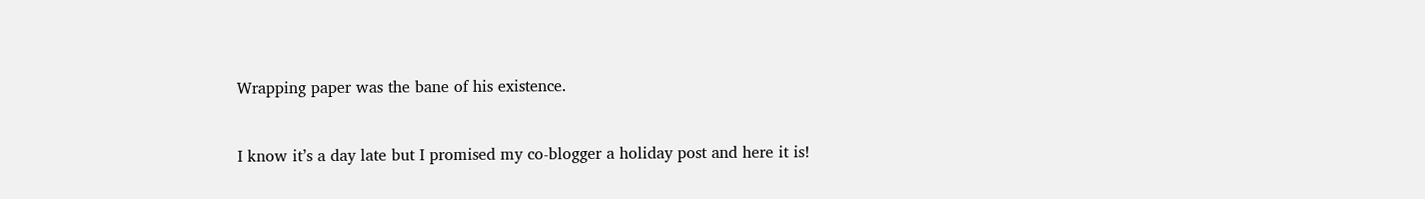Wrapping paper was the bane of his existence.


I know it’s a day late but I promised my co-blogger a holiday post and here it is!